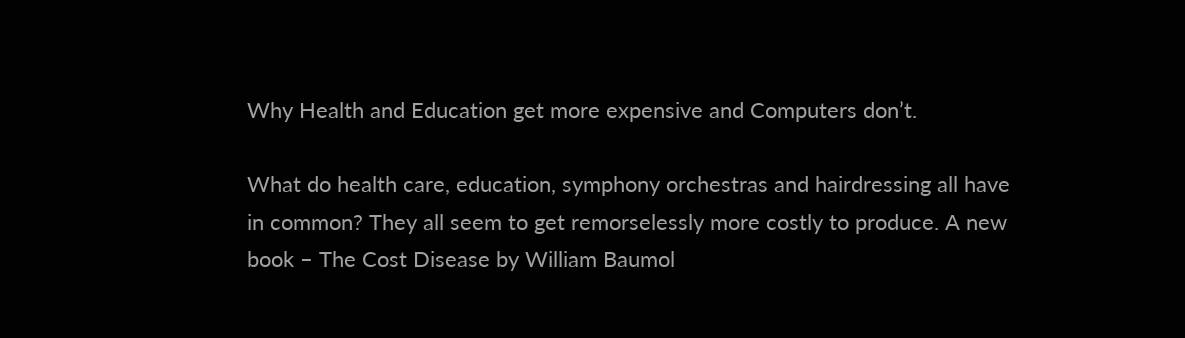Why Health and Education get more expensive and Computers don’t.

What do health care, education, symphony orchestras and hairdressing all have in common? They all seem to get remorselessly more costly to produce. A new book – The Cost Disease by William Baumol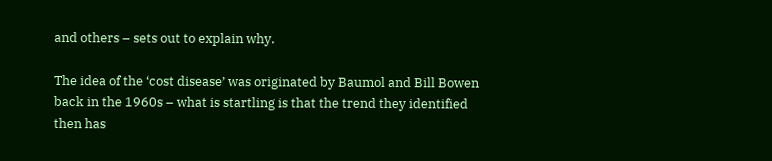and others – sets out to explain why.

The idea of the ‘cost disease’ was originated by Baumol and Bill Bowen back in the 1960s – what is startling is that the trend they identified then has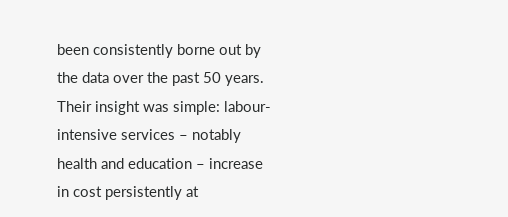been consistently borne out by the data over the past 50 years. Their insight was simple: labour-intensive services – notably health and education – increase in cost persistently at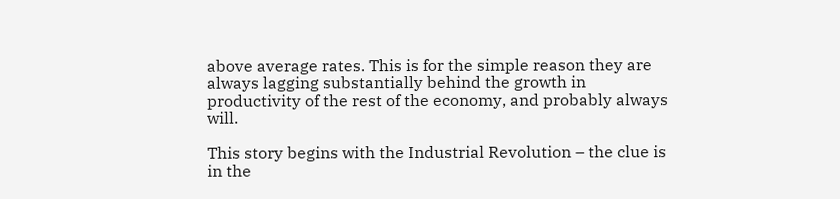above average rates. This is for the simple reason they are always lagging substantially behind the growth in productivity of the rest of the economy, and probably always will.

This story begins with the Industrial Revolution – the clue is in the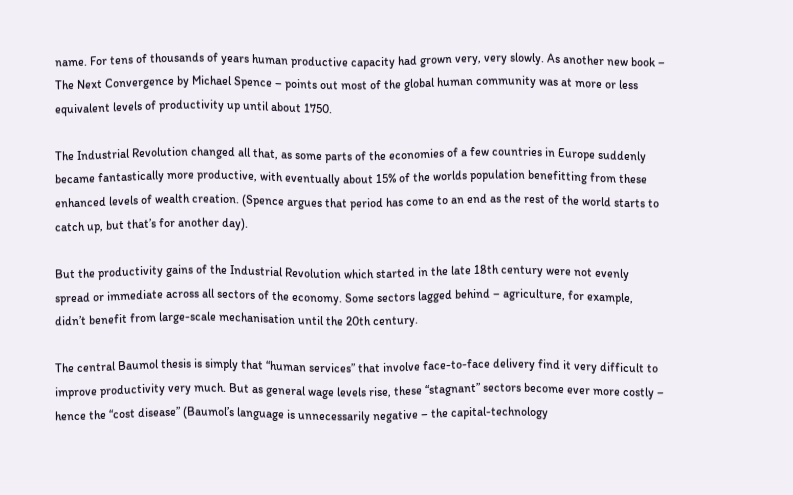name. For tens of thousands of years human productive capacity had grown very, very slowly. As another new book – The Next Convergence by Michael Spence – points out most of the global human community was at more or less equivalent levels of productivity up until about 1750.

The Industrial Revolution changed all that, as some parts of the economies of a few countries in Europe suddenly became fantastically more productive, with eventually about 15% of the worlds population benefitting from these enhanced levels of wealth creation. (Spence argues that period has come to an end as the rest of the world starts to catch up, but that’s for another day).

But the productivity gains of the Industrial Revolution which started in the late 18th century were not evenly spread or immediate across all sectors of the economy. Some sectors lagged behind – agriculture, for example, didn’t benefit from large-scale mechanisation until the 20th century.

The central Baumol thesis is simply that “human services” that involve face-to-face delivery find it very difficult to improve productivity very much. But as general wage levels rise, these “stagnant” sectors become ever more costly – hence the “cost disease” (Baumol’s language is unnecessarily negative – the capital-technology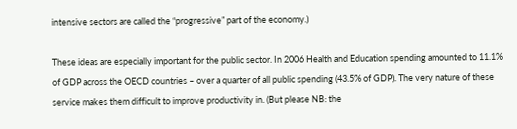intensive sectors are called the “progressive” part of the economy.)

These ideas are especially important for the public sector. In 2006 Health and Education spending amounted to 11.1% of GDP across the OECD countries – over a quarter of all public spending (43.5% of GDP). The very nature of these service makes them difficult to improve productivity in. (But please NB: the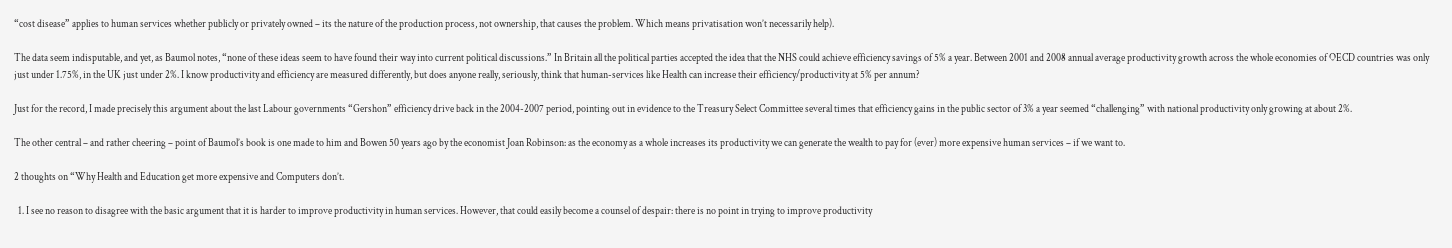“cost disease” applies to human services whether publicly or privately owned – its the nature of the production process, not ownership, that causes the problem. Which means privatisation won’t necessarily help).

The data seem indisputable, and yet, as Baumol notes, “none of these ideas seem to have found their way into current political discussions.” In Britain all the political parties accepted the idea that the NHS could achieve efficiency savings of 5% a year. Between 2001 and 2008 annual average productivity growth across the whole economies of OECD countries was only just under 1.75%, in the UK just under 2%. I know productivity and efficiency are measured differently, but does anyone really, seriously, think that human-services like Health can increase their efficiency/productivity at 5% per annum?

Just for the record, I made precisely this argument about the last Labour governments “Gershon” efficiency drive back in the 2004-2007 period, pointing out in evidence to the Treasury Select Committee several times that efficiency gains in the public sector of 3% a year seemed “challenging” with national productivity only growing at about 2%.

The other central – and rather cheering – point of Baumol’s book is one made to him and Bowen 50 years ago by the economist Joan Robinson: as the economy as a whole increases its productivity we can generate the wealth to pay for (ever) more expensive human services – if we want to.

2 thoughts on “Why Health and Education get more expensive and Computers don’t.

  1. I see no reason to disagree with the basic argument that it is harder to improve productivity in human services. However, that could easily become a counsel of despair: there is no point in trying to improve productivity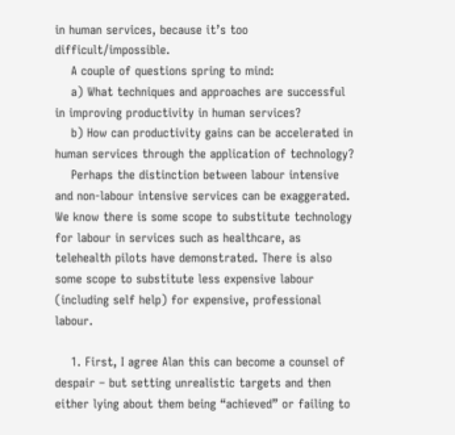in human services, because it’s too difficult/impossible.
    A couple of questions spring to mind:
    a) What techniques and approaches are successful in improving productivity in human services?
    b) How can productivity gains can be accelerated in human services through the application of technology?
    Perhaps the distinction between labour intensive and non-labour intensive services can be exaggerated. We know there is some scope to substitute technology for labour in services such as healthcare, as telehealth pilots have demonstrated. There is also some scope to substitute less expensive labour (including self help) for expensive, professional labour.

    1. First, I agree Alan this can become a counsel of despair – but setting unrealistic targets and then either lying about them being “achieved” or failing to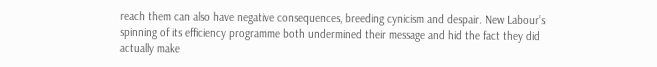reach them can also have negative consequences, breeding cynicism and despair. New Labour’s spinning of its efficiency programme both undermined their message and hid the fact they did actually make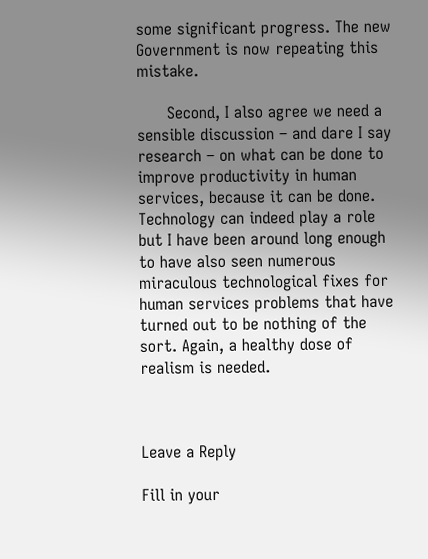some significant progress. The new Government is now repeating this mistake.

      Second, I also agree we need a sensible discussion – and dare I say research – on what can be done to improve productivity in human services, because it can be done. Technology can indeed play a role but I have been around long enough to have also seen numerous miraculous technological fixes for human services problems that have turned out to be nothing of the sort. Again, a healthy dose of realism is needed.



Leave a Reply

Fill in your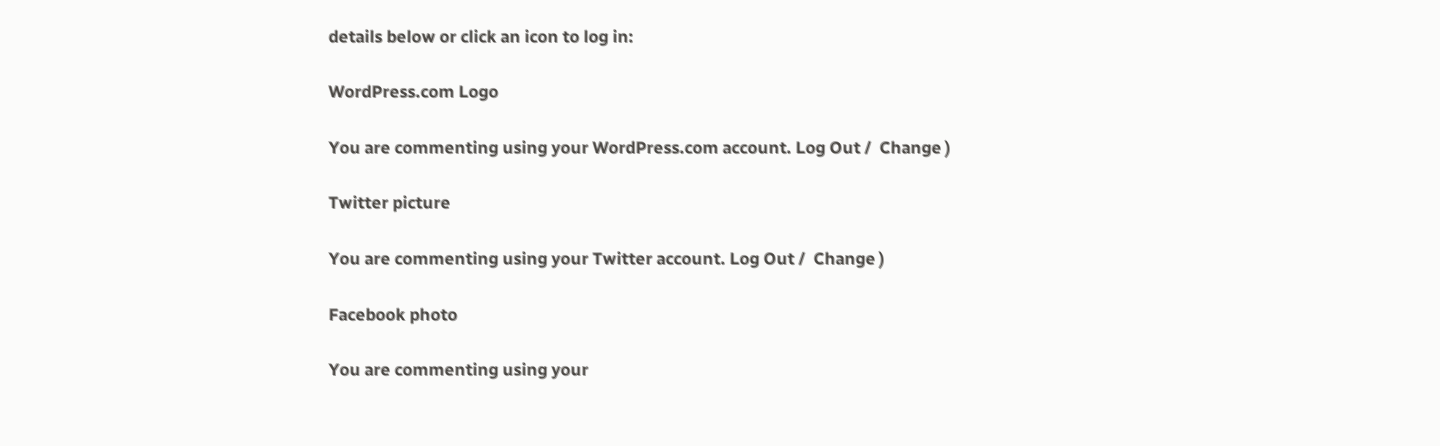details below or click an icon to log in:

WordPress.com Logo

You are commenting using your WordPress.com account. Log Out /  Change )

Twitter picture

You are commenting using your Twitter account. Log Out /  Change )

Facebook photo

You are commenting using your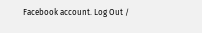Facebook account. Log Out /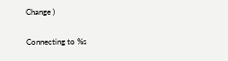Change )

Connecting to %s